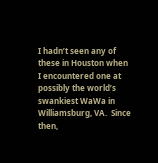I hadn’t seen any of these in Houston when I encountered one at possibly the world’s swankiest WaWa in Williamsburg, VA.  Since then,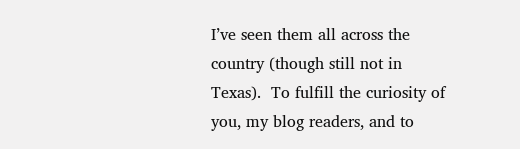I’ve seen them all across the country (though still not in Texas).  To fulfill the curiosity of you, my blog readers, and to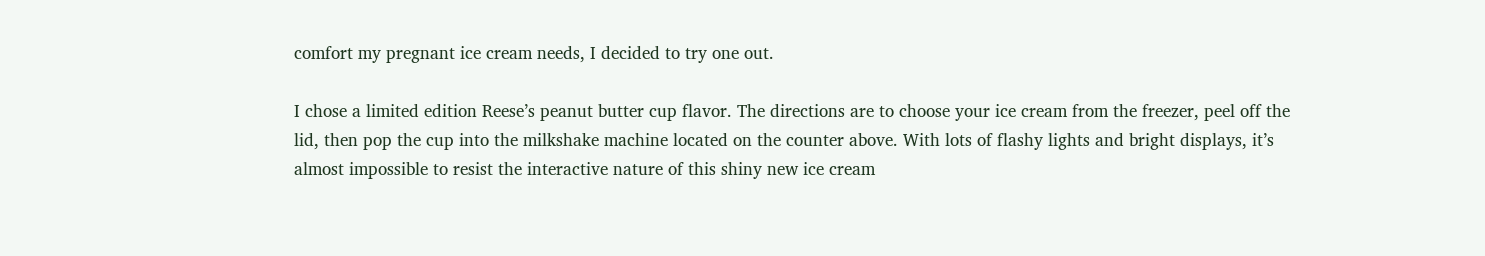comfort my pregnant ice cream needs, I decided to try one out.

I chose a limited edition Reese’s peanut butter cup flavor. The directions are to choose your ice cream from the freezer, peel off the lid, then pop the cup into the milkshake machine located on the counter above. With lots of flashy lights and bright displays, it’s almost impossible to resist the interactive nature of this shiny new ice cream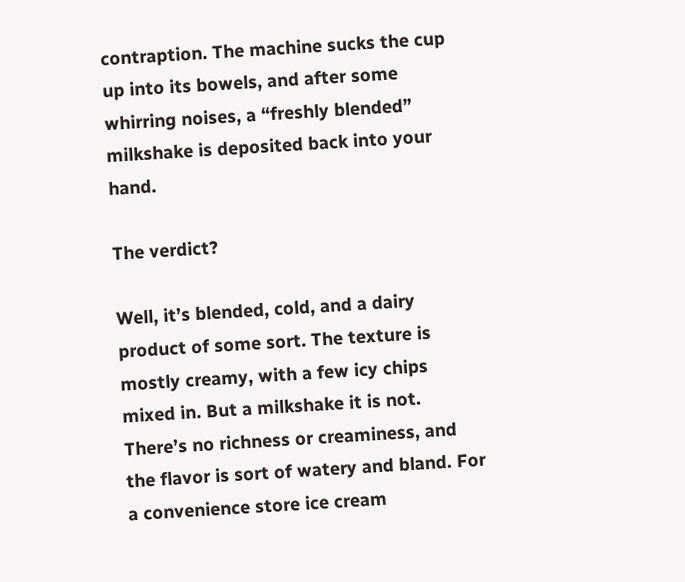contraption. The machine sucks the cup up into its bowels, and after some whirring noises, a “freshly blended” milkshake is deposited back into your hand.

The verdict?

Well, it’s blended, cold, and a dairy product of some sort. The texture is mostly creamy, with a few icy chips mixed in. But a milkshake it is not. There’s no richness or creaminess, and the flavor is sort of watery and bland. For a convenience store ice cream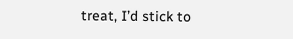treat, I’d stick to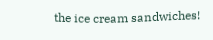the ice cream sandwiches!